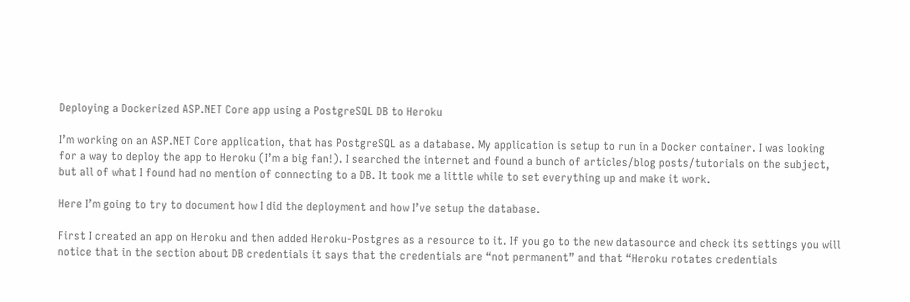Deploying a Dockerized ASP.NET Core app using a PostgreSQL DB to Heroku

I’m working on an ASP.NET Core application, that has PostgreSQL as a database. My application is setup to run in a Docker container. I was looking for a way to deploy the app to Heroku (I’m a big fan!). I searched the internet and found a bunch of articles/blog posts/tutorials on the subject, but all of what I found had no mention of connecting to a DB. It took me a little while to set everything up and make it work.

Here I’m going to try to document how I did the deployment and how I’ve setup the database.

First I created an app on Heroku and then added Heroku-Postgres as a resource to it. If you go to the new datasource and check its settings you will notice that in the section about DB credentials it says that the credentials are “not permanent” and that “Heroku rotates credentials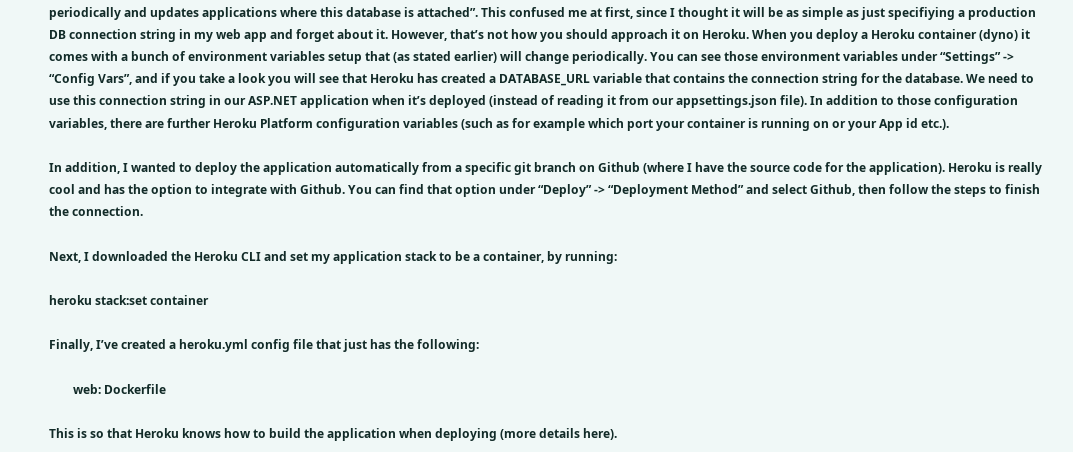periodically and updates applications where this database is attached”. This confused me at first, since I thought it will be as simple as just specifiying a production DB connection string in my web app and forget about it. However, that’s not how you should approach it on Heroku. When you deploy a Heroku container (dyno) it comes with a bunch of environment variables setup that (as stated earlier) will change periodically. You can see those environment variables under “Settings” -> “Config Vars”, and if you take a look you will see that Heroku has created a DATABASE_URL variable that contains the connection string for the database. We need to use this connection string in our ASP.NET application when it’s deployed (instead of reading it from our appsettings.json file). In addition to those configuration variables, there are further Heroku Platform configuration variables (such as for example which port your container is running on or your App id etc.).

In addition, I wanted to deploy the application automatically from a specific git branch on Github (where I have the source code for the application). Heroku is really cool and has the option to integrate with Github. You can find that option under “Deploy” -> “Deployment Method” and select Github, then follow the steps to finish the connection.

Next, I downloaded the Heroku CLI and set my application stack to be a container, by running:

heroku stack:set container

Finally, I’ve created a heroku.yml config file that just has the following:

        web: Dockerfile

This is so that Heroku knows how to build the application when deploying (more details here).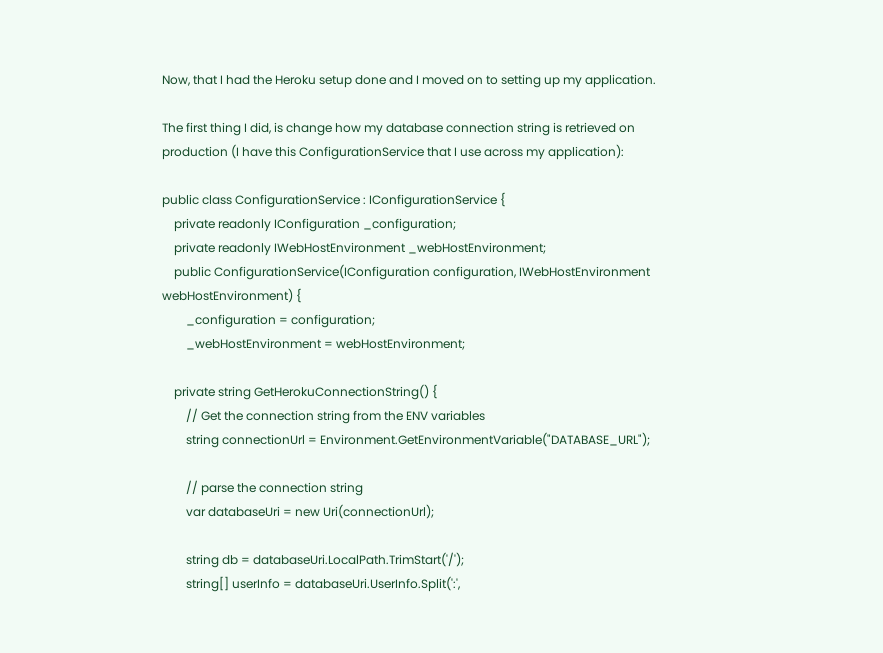Now, that I had the Heroku setup done and I moved on to setting up my application.

The first thing I did, is change how my database connection string is retrieved on production (I have this ConfigurationService that I use across my application):

public class ConfigurationService : IConfigurationService {
    private readonly IConfiguration _configuration;
    private readonly IWebHostEnvironment _webHostEnvironment;
    public ConfigurationService(IConfiguration configuration, IWebHostEnvironment webHostEnvironment) {
        _configuration = configuration;
        _webHostEnvironment = webHostEnvironment;

    private string GetHerokuConnectionString() {
        // Get the connection string from the ENV variables
        string connectionUrl = Environment.GetEnvironmentVariable("DATABASE_URL");

        // parse the connection string
        var databaseUri = new Uri(connectionUrl);

        string db = databaseUri.LocalPath.TrimStart('/');
        string[] userInfo = databaseUri.UserInfo.Split(':',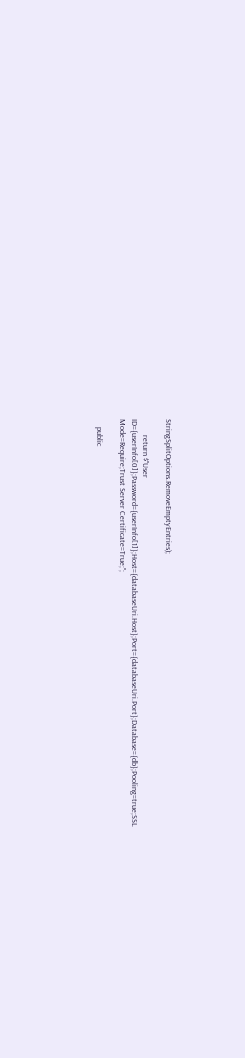StringSplitOptions.RemoveEmptyEntries);

        return $"User ID={userInfo[0]};Password={userInfo[1]};Host={databaseUri.Host};Port={databaseUri.Port};Database={db};Pooling=true;SSL Mode=Require;Trust Server Certificate=True;";

    public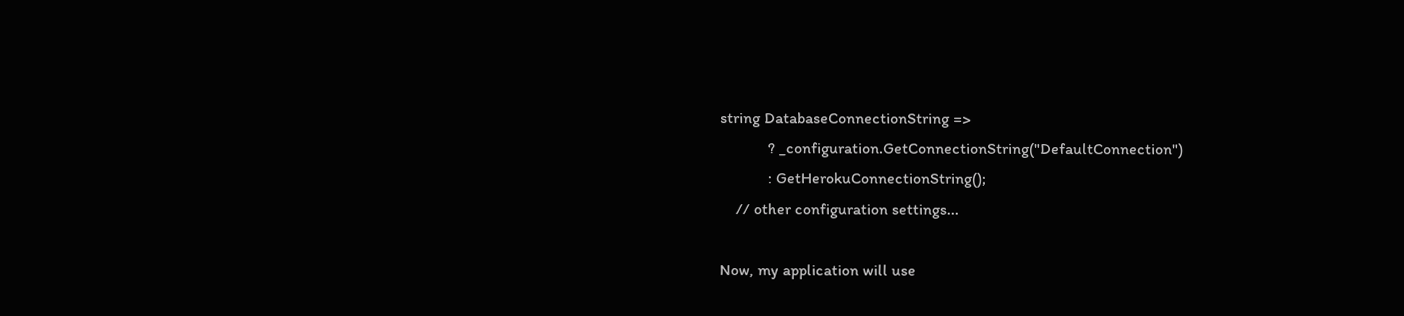string DatabaseConnectionString =>
            ? _configuration.GetConnectionString("DefaultConnection")
            : GetHerokuConnectionString();
    // other configuration settings...

Now, my application will use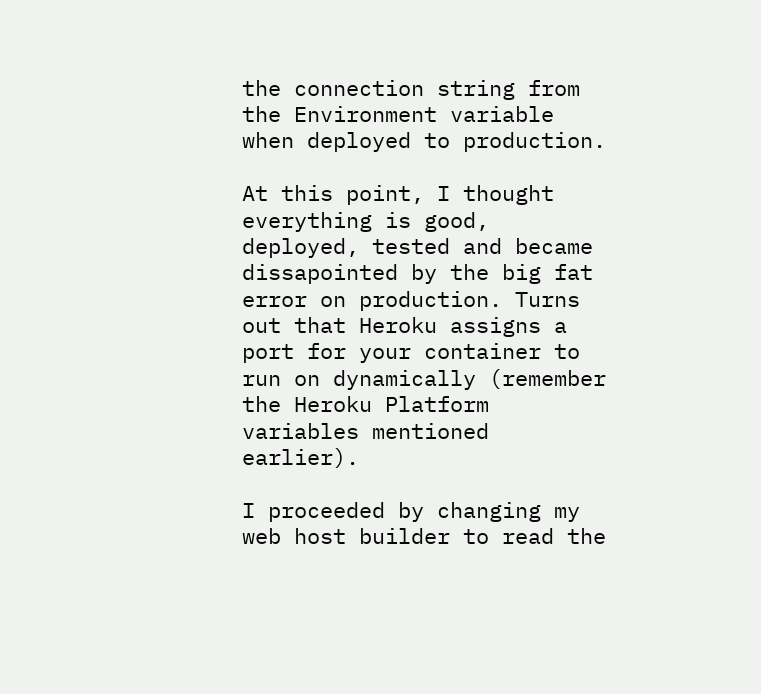the connection string from the Environment variable when deployed to production.

At this point, I thought everything is good, deployed, tested and became dissapointed by the big fat error on production. Turns out that Heroku assigns a port for your container to run on dynamically (remember the Heroku Platform variables mentioned earlier).

I proceeded by changing my web host builder to read the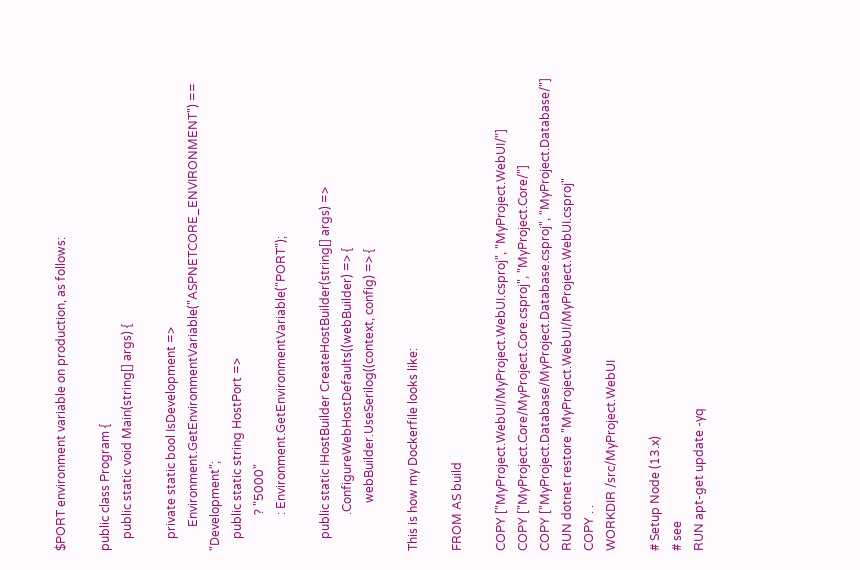$PORT environment variable on production, as follows:

public class Program {
    public static void Main(string[] args) {

    private static bool IsDevelopment =>
        Environment.GetEnvironmentVariable("ASPNETCORE_ENVIRONMENT") == "Development";
    public static string HostPort =>
            ? "5000"
            : Environment.GetEnvironmentVariable("PORT");

    public static IHostBuilder CreateHostBuilder(string[] args) =>
            .ConfigureWebHostDefaults((webBuilder) => {
                webBuilder.UseSerilog((context, config) => {

This is how my Dockerfile looks like:

FROM AS build

COPY ["MyProject.WebUI/MyProject.WebUI.csproj", "MyProject.WebUI/"]
COPY ["MyProject.Core/MyProject.Core.csproj", "MyProject.Core/"]
COPY ["MyProject.Database/MyProject.Database.csproj", "MyProject.Database/"]
RUN dotnet restore "MyProject.WebUI/MyProject.WebUI.csproj"
COPY . .
WORKDIR /src/MyProject.WebUI

# Setup Node (13.x)
# see
RUN apt-get update -yq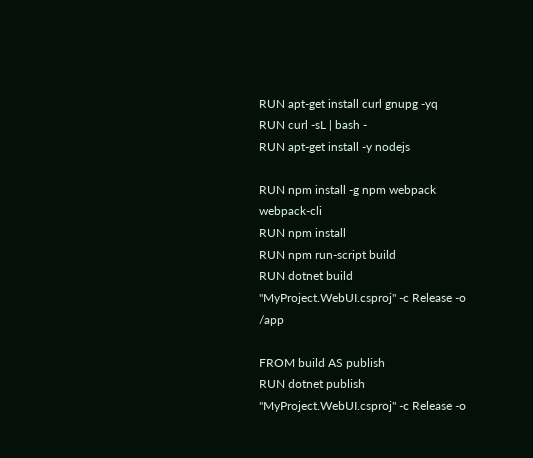RUN apt-get install curl gnupg -yq
RUN curl -sL | bash -
RUN apt-get install -y nodejs

RUN npm install -g npm webpack webpack-cli
RUN npm install
RUN npm run-script build
RUN dotnet build "MyProject.WebUI.csproj" -c Release -o /app

FROM build AS publish
RUN dotnet publish "MyProject.WebUI.csproj" -c Release -o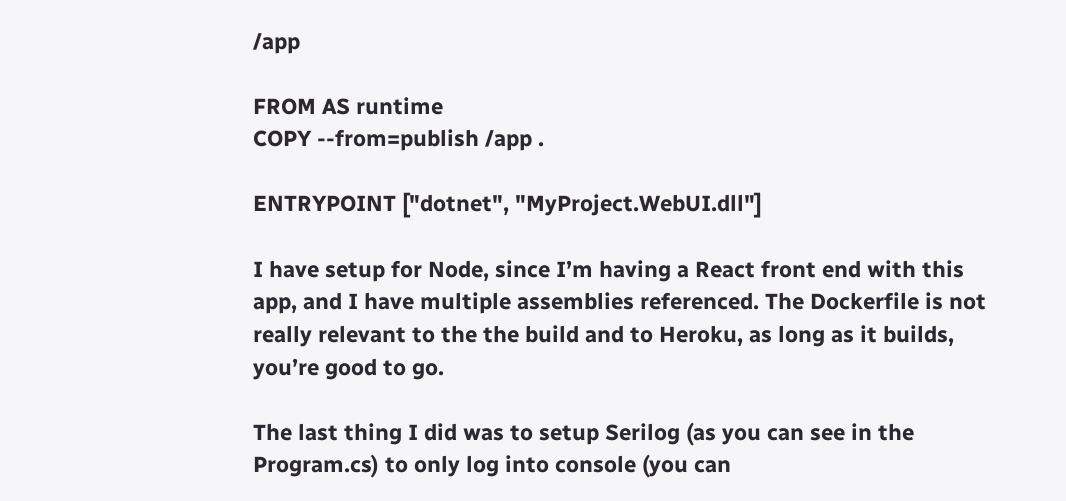/app

FROM AS runtime
COPY --from=publish /app .

ENTRYPOINT ["dotnet", "MyProject.WebUI.dll"]

I have setup for Node, since I’m having a React front end with this app, and I have multiple assemblies referenced. The Dockerfile is not really relevant to the the build and to Heroku, as long as it builds, you’re good to go.

The last thing I did was to setup Serilog (as you can see in the Program.cs) to only log into console (you can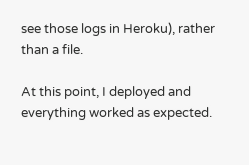see those logs in Heroku), rather than a file.

At this point, I deployed and everything worked as expected.